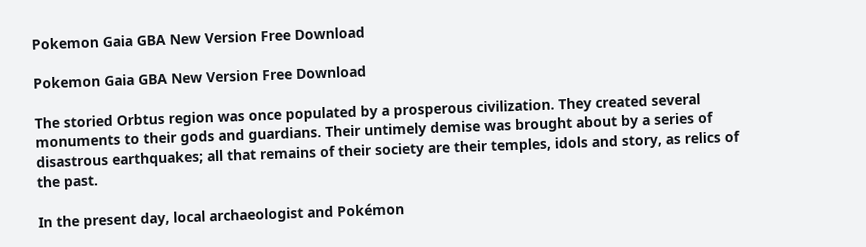Pokemon Gaia GBA New Version Free Download

Pokemon Gaia GBA New Version Free Download

The storied Orbtus region was once populated by a prosperous civilization. They created several monuments to their gods and guardians. Their untimely demise was brought about by a series of disastrous earthquakes; all that remains of their society are their temples, idols and story, as relics of the past.

In the present day, local archaeologist and Pokémon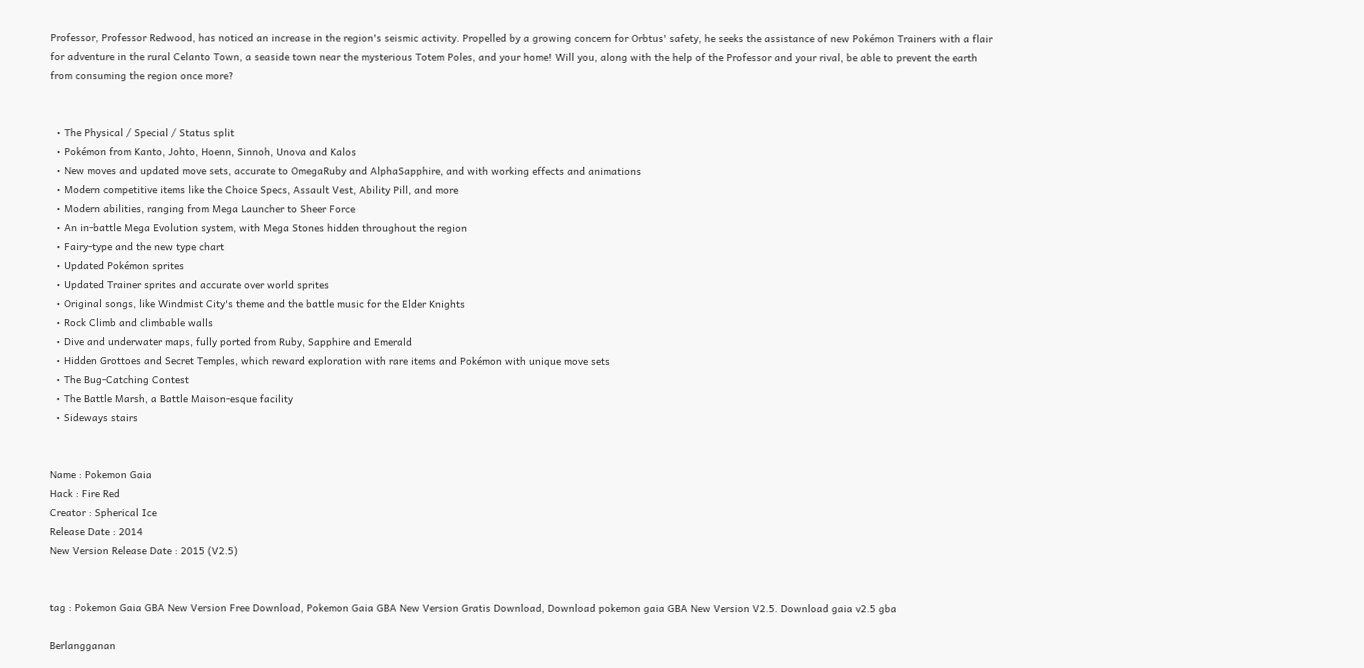Professor, Professor Redwood, has noticed an increase in the region's seismic activity. Propelled by a growing concern for Orbtus' safety, he seeks the assistance of new Pokémon Trainers with a flair for adventure in the rural Celanto Town, a seaside town near the mysterious Totem Poles, and your home! Will you, along with the help of the Professor and your rival, be able to prevent the earth from consuming the region once more?


  • The Physical / Special / Status split
  • Pokémon from Kanto, Johto, Hoenn, Sinnoh, Unova and Kalos
  • New moves and updated move sets, accurate to OmegaRuby and AlphaSapphire, and with working effects and animations
  • Modern competitive items like the Choice Specs, Assault Vest, Ability Pill, and more
  • Modern abilities, ranging from Mega Launcher to Sheer Force
  • An in-battle Mega Evolution system, with Mega Stones hidden throughout the region
  • Fairy-type and the new type chart
  • Updated Pokémon sprites
  • Updated Trainer sprites and accurate over world sprites
  • Original songs, like Windmist City's theme and the battle music for the Elder Knights
  • Rock Climb and climbable walls
  • Dive and underwater maps, fully ported from Ruby, Sapphire and Emerald
  • Hidden Grottoes and Secret Temples, which reward exploration with rare items and Pokémon with unique move sets
  • The Bug-Catching Contest
  • The Battle Marsh, a Battle Maison-esque facility
  • Sideways stairs


Name : Pokemon Gaia
Hack : Fire Red
Creator : Spherical Ice
Release Date : 2014
New Version Release Date : 2015 (V2.5)


tag : Pokemon Gaia GBA New Version Free Download, Pokemon Gaia GBA New Version Gratis Download, Download pokemon gaia GBA New Version V2.5. Download gaia v2.5 gba

Berlangganan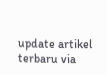update artikel terbaru via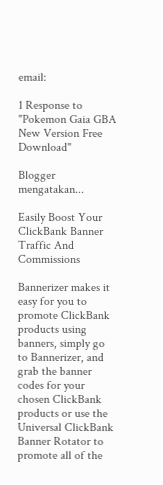email:

1 Response to "Pokemon Gaia GBA New Version Free Download"

Blogger mengatakan...

Easily Boost Your ClickBank Banner Traffic And Commissions

Bannerizer makes it easy for you to promote ClickBank products using banners, simply go to Bannerizer, and grab the banner codes for your chosen ClickBank products or use the Universal ClickBank Banner Rotator to promote all of the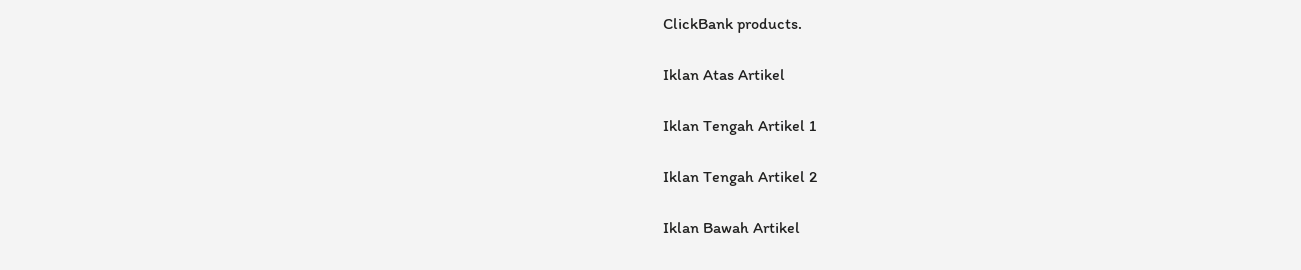ClickBank products.

Iklan Atas Artikel

Iklan Tengah Artikel 1

Iklan Tengah Artikel 2

Iklan Bawah Artikel